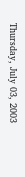Thursday, July 03, 2003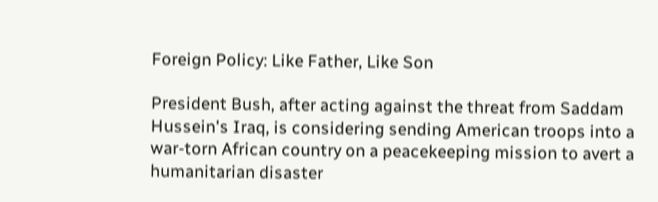Foreign Policy: Like Father, Like Son

President Bush, after acting against the threat from Saddam Hussein's Iraq, is considering sending American troops into a war-torn African country on a peacekeeping mission to avert a humanitarian disaster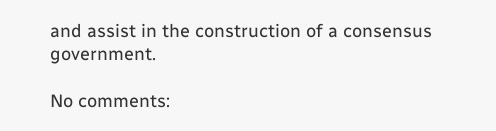and assist in the construction of a consensus government.

No comments: